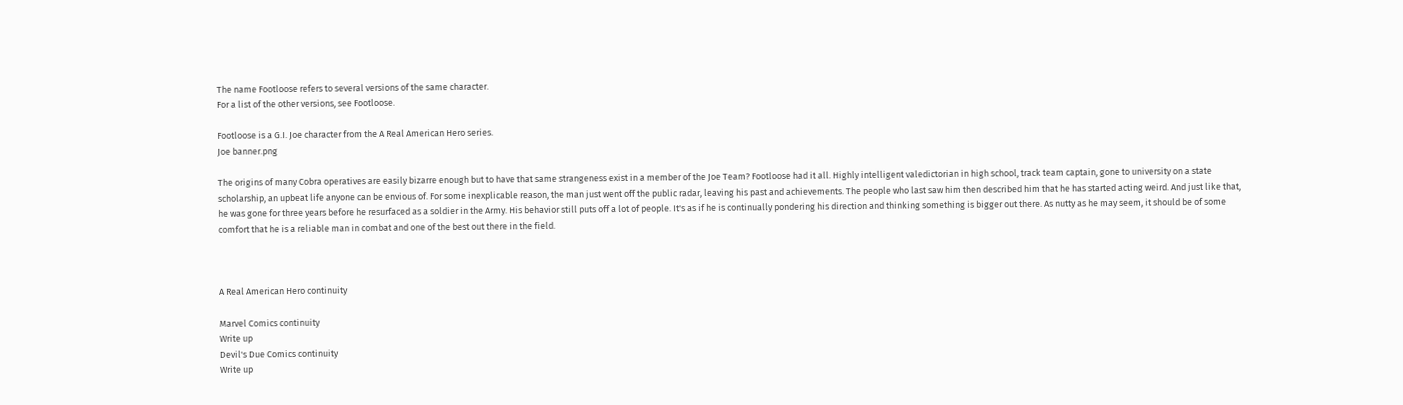The name Footloose refers to several versions of the same character.
For a list of the other versions, see Footloose.

Footloose is a G.I. Joe character from the A Real American Hero series.
Joe banner.png

The origins of many Cobra operatives are easily bizarre enough but to have that same strangeness exist in a member of the Joe Team? Footloose had it all. Highly intelligent valedictorian in high school, track team captain, gone to university on a state scholarship, an upbeat life anyone can be envious of. For some inexplicable reason, the man just went off the public radar, leaving his past and achievements. The people who last saw him then described him that he has started acting weird. And just like that, he was gone for three years before he resurfaced as a soldier in the Army. His behavior still puts off a lot of people. It's as if he is continually pondering his direction and thinking something is bigger out there. As nutty as he may seem, it should be of some comfort that he is a reliable man in combat and one of the best out there in the field.



A Real American Hero continuity

Marvel Comics continuity
Write up
Devil's Due Comics continuity
Write up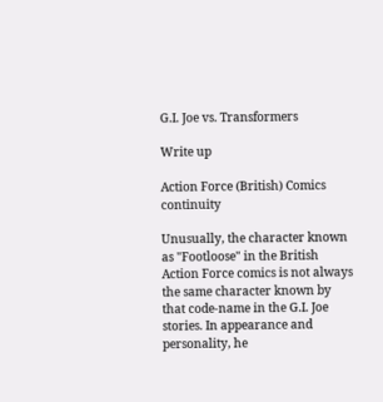G.I. Joe vs. Transformers

Write up

Action Force (British) Comics continuity

Unusually, the character known as "Footloose" in the British Action Force comics is not always the same character known by that code-name in the G.I. Joe stories. In appearance and personality, he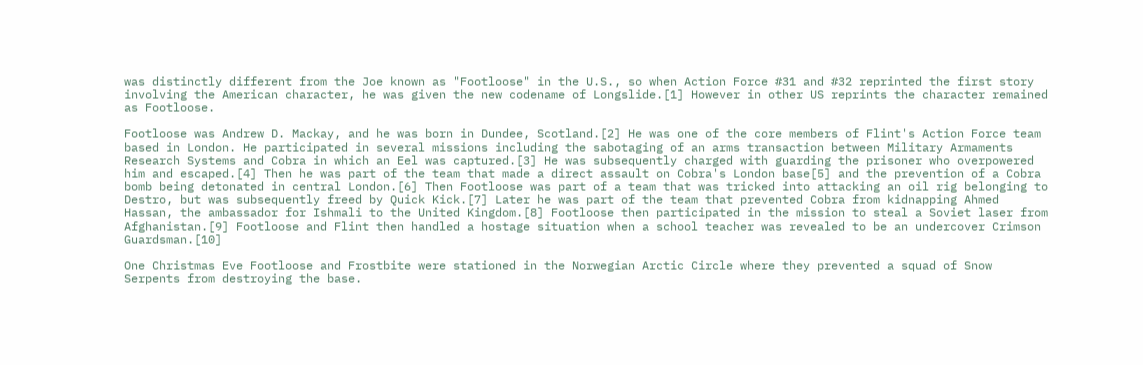was distinctly different from the Joe known as "Footloose" in the U.S., so when Action Force #31 and #32 reprinted the first story involving the American character, he was given the new codename of Longslide.[1] However in other US reprints the character remained as Footloose.

Footloose was Andrew D. Mackay, and he was born in Dundee, Scotland.[2] He was one of the core members of Flint's Action Force team based in London. He participated in several missions including the sabotaging of an arms transaction between Military Armaments Research Systems and Cobra in which an Eel was captured.[3] He was subsequently charged with guarding the prisoner who overpowered him and escaped.[4] Then he was part of the team that made a direct assault on Cobra's London base[5] and the prevention of a Cobra bomb being detonated in central London.[6] Then Footloose was part of a team that was tricked into attacking an oil rig belonging to Destro, but was subsequently freed by Quick Kick.[7] Later he was part of the team that prevented Cobra from kidnapping Ahmed Hassan, the ambassador for Ishmali to the United Kingdom.[8] Footloose then participated in the mission to steal a Soviet laser from Afghanistan.[9] Footloose and Flint then handled a hostage situation when a school teacher was revealed to be an undercover Crimson Guardsman.[10]

One Christmas Eve Footloose and Frostbite were stationed in the Norwegian Arctic Circle where they prevented a squad of Snow Serpents from destroying the base.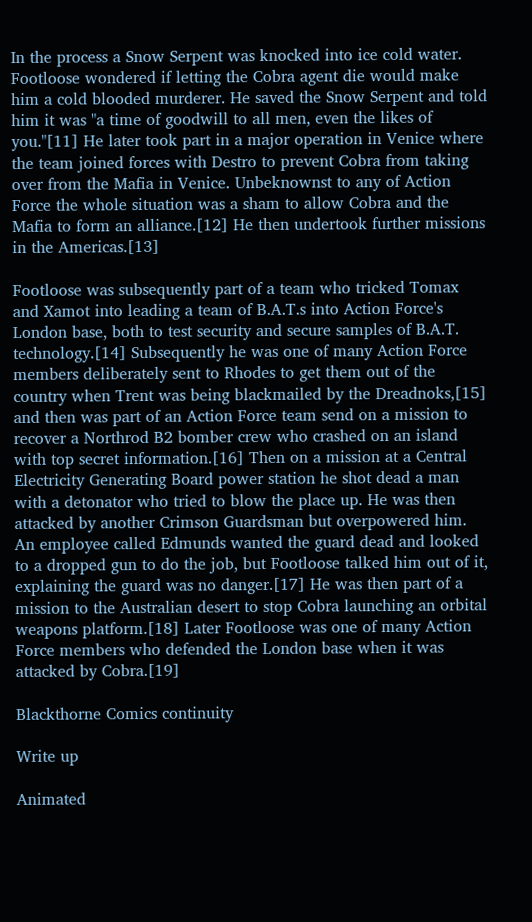In the process a Snow Serpent was knocked into ice cold water. Footloose wondered if letting the Cobra agent die would make him a cold blooded murderer. He saved the Snow Serpent and told him it was "a time of goodwill to all men, even the likes of you."[11] He later took part in a major operation in Venice where the team joined forces with Destro to prevent Cobra from taking over from the Mafia in Venice. Unbeknownst to any of Action Force the whole situation was a sham to allow Cobra and the Mafia to form an alliance.[12] He then undertook further missions in the Americas.[13]

Footloose was subsequently part of a team who tricked Tomax and Xamot into leading a team of B.A.T.s into Action Force's London base, both to test security and secure samples of B.A.T. technology.[14] Subsequently he was one of many Action Force members deliberately sent to Rhodes to get them out of the country when Trent was being blackmailed by the Dreadnoks,[15] and then was part of an Action Force team send on a mission to recover a Northrod B2 bomber crew who crashed on an island with top secret information.[16] Then on a mission at a Central Electricity Generating Board power station he shot dead a man with a detonator who tried to blow the place up. He was then attacked by another Crimson Guardsman but overpowered him. An employee called Edmunds wanted the guard dead and looked to a dropped gun to do the job, but Footloose talked him out of it, explaining the guard was no danger.[17] He was then part of a mission to the Australian desert to stop Cobra launching an orbital weapons platform.[18] Later Footloose was one of many Action Force members who defended the London base when it was attacked by Cobra.[19]

Blackthorne Comics continuity

Write up

Animated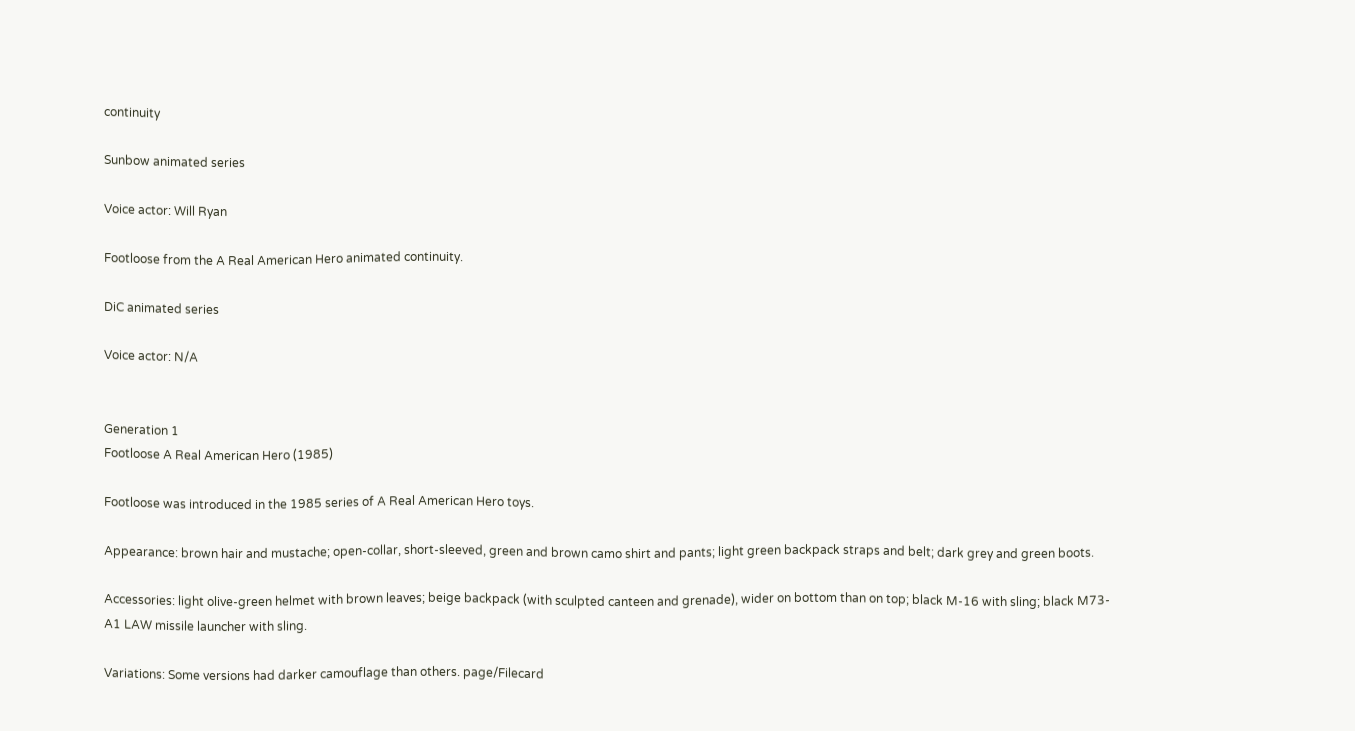continuity

Sunbow animated series

Voice actor: Will Ryan

Footloose from the A Real American Hero animated continuity.

DiC animated series

Voice actor: N/A


Generation 1
Footloose A Real American Hero (1985)

Footloose was introduced in the 1985 series of A Real American Hero toys.

Appearance: brown hair and mustache; open-collar, short-sleeved, green and brown camo shirt and pants; light green backpack straps and belt; dark grey and green boots.

Accessories: light olive-green helmet with brown leaves; beige backpack (with sculpted canteen and grenade), wider on bottom than on top; black M-16 with sling; black M73-A1 LAW missile launcher with sling.

Variations: Some versions had darker camouflage than others. page/Filecard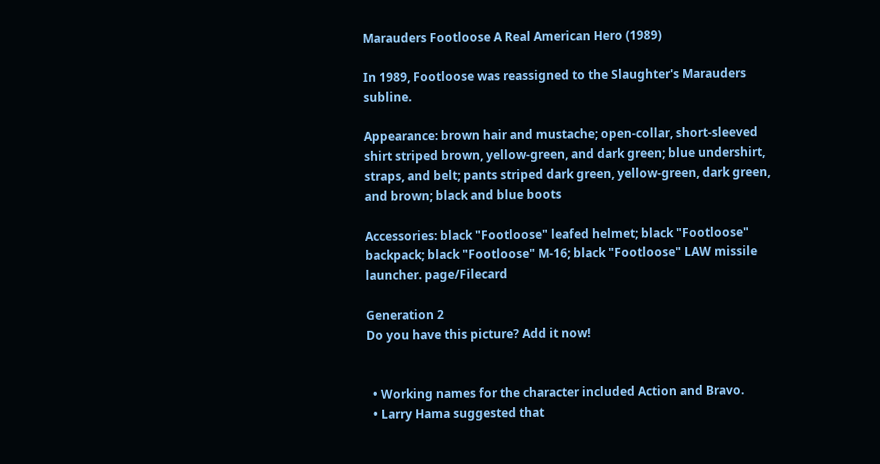Marauders Footloose A Real American Hero (1989)

In 1989, Footloose was reassigned to the Slaughter's Marauders subline.

Appearance: brown hair and mustache; open-collar, short-sleeved shirt striped brown, yellow-green, and dark green; blue undershirt, straps, and belt; pants striped dark green, yellow-green, dark green, and brown; black and blue boots

Accessories: black "Footloose" leafed helmet; black "Footloose" backpack; black "Footloose" M-16; black "Footloose" LAW missile launcher. page/Filecard

Generation 2
Do you have this picture? Add it now!


  • Working names for the character included Action and Bravo.
  • Larry Hama suggested that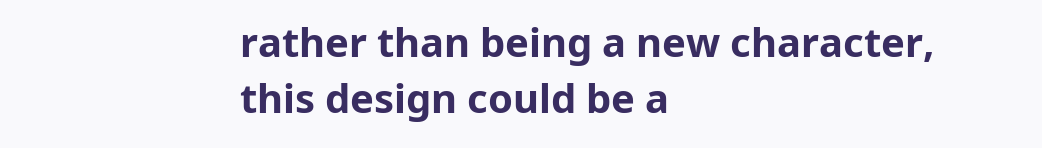rather than being a new character, this design could be a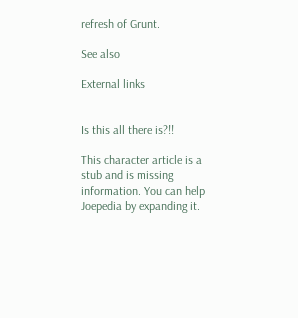refresh of Grunt.

See also

External links


Is this all there is?!!

This character article is a stub and is missing information. You can help Joepedia by expanding it.